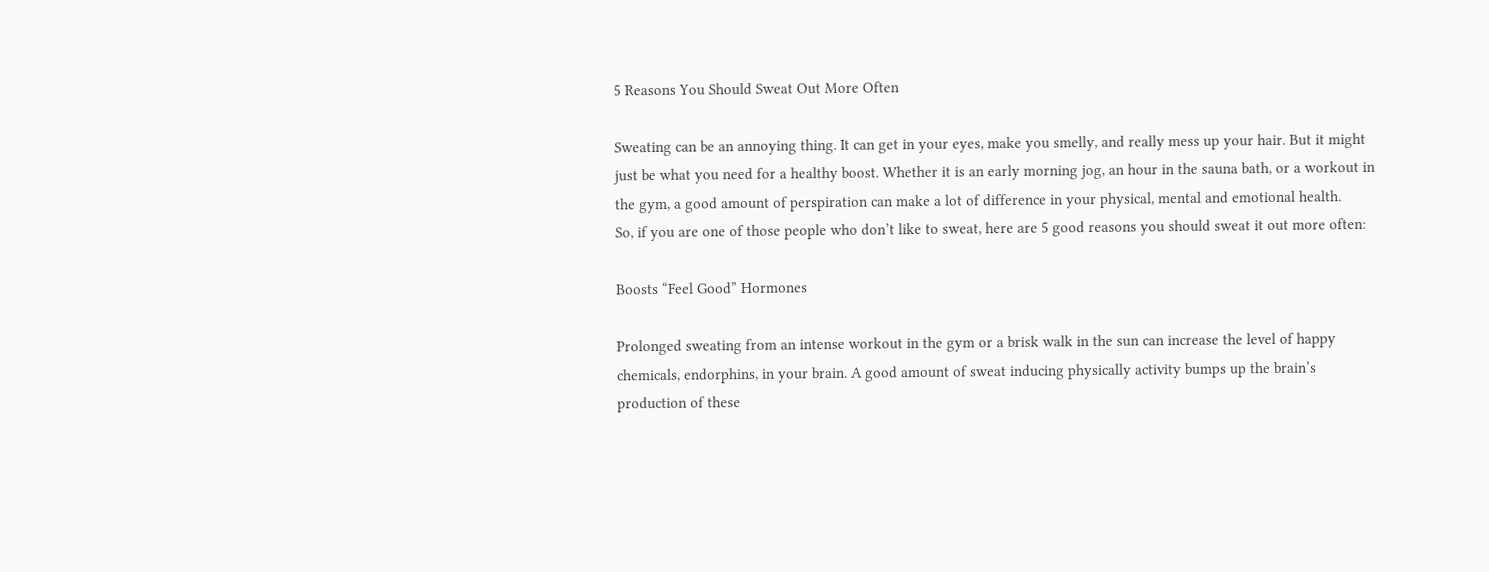5 Reasons You Should Sweat Out More Often

Sweating can be an annoying thing. It can get in your eyes, make you smelly, and really mess up your hair. But it might just be what you need for a healthy boost. Whether it is an early morning jog, an hour in the sauna bath, or a workout in the gym, a good amount of perspiration can make a lot of difference in your physical, mental and emotional health.
So, if you are one of those people who don’t like to sweat, here are 5 good reasons you should sweat it out more often:

Boosts “Feel Good” Hormones

Prolonged sweating from an intense workout in the gym or a brisk walk in the sun can increase the level of happy chemicals, endorphins, in your brain. A good amount of sweat inducing physically activity bumps up the brain’s production of these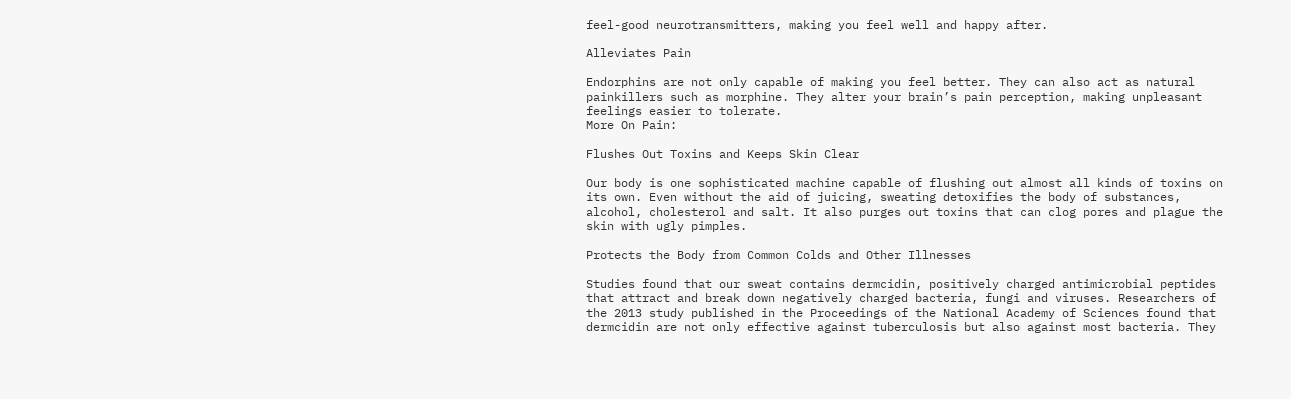feel-good neurotransmitters, making you feel well and happy after.

Alleviates Pain

Endorphins are not only capable of making you feel better. They can also act as natural painkillers such as morphine. They alter your brain’s pain perception, making unpleasant feelings easier to tolerate.
More On Pain:

Flushes Out Toxins and Keeps Skin Clear

Our body is one sophisticated machine capable of flushing out almost all kinds of toxins on its own. Even without the aid of juicing, sweating detoxifies the body of substances, alcohol, cholesterol and salt. It also purges out toxins that can clog pores and plague the skin with ugly pimples.

Protects the Body from Common Colds and Other Illnesses

Studies found that our sweat contains dermcidin, positively charged antimicrobial peptides that attract and break down negatively charged bacteria, fungi and viruses. Researchers of the 2013 study published in the Proceedings of the National Academy of Sciences found that dermcidin are not only effective against tuberculosis but also against most bacteria. They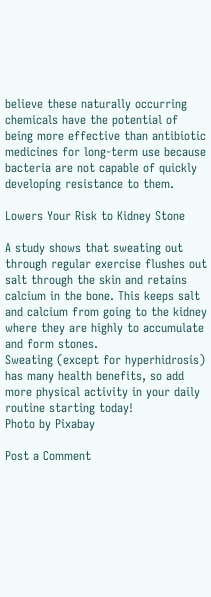believe these naturally occurring chemicals have the potential of being more effective than antibiotic medicines for long-term use because bacteria are not capable of quickly developing resistance to them.

Lowers Your Risk to Kidney Stone

A study shows that sweating out through regular exercise flushes out salt through the skin and retains calcium in the bone. This keeps salt and calcium from going to the kidney where they are highly to accumulate and form stones.
Sweating (except for hyperhidrosis) has many health benefits, so add more physical activity in your daily routine starting today!
Photo by Pixabay

Post a Comment